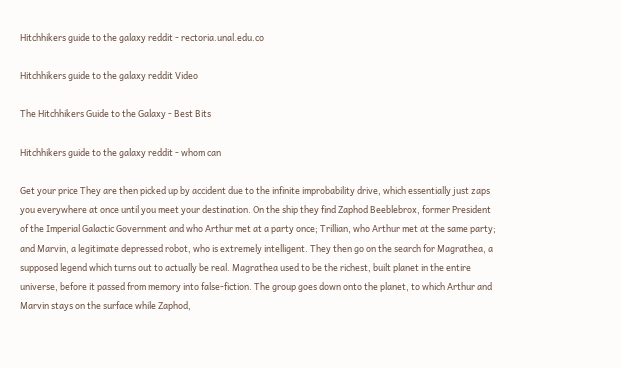Hitchhikers guide to the galaxy reddit - rectoria.unal.edu.co

Hitchhikers guide to the galaxy reddit Video

The Hitchhikers Guide to the Galaxy - Best Bits

Hitchhikers guide to the galaxy reddit - whom can

Get your price They are then picked up by accident due to the infinite improbability drive, which essentially just zaps you everywhere at once until you meet your destination. On the ship they find Zaphod Beeblebrox, former President of the Imperial Galactic Government and who Arthur met at a party once; Trillian, who Arthur met at the same party; and Marvin, a legitimate depressed robot, who is extremely intelligent. They then go on the search for Magrathea, a supposed legend which turns out to actually be real. Magrathea used to be the richest, built planet in the entire universe, before it passed from memory into false-fiction. The group goes down onto the planet, to which Arthur and Marvin stays on the surface while Zaphod,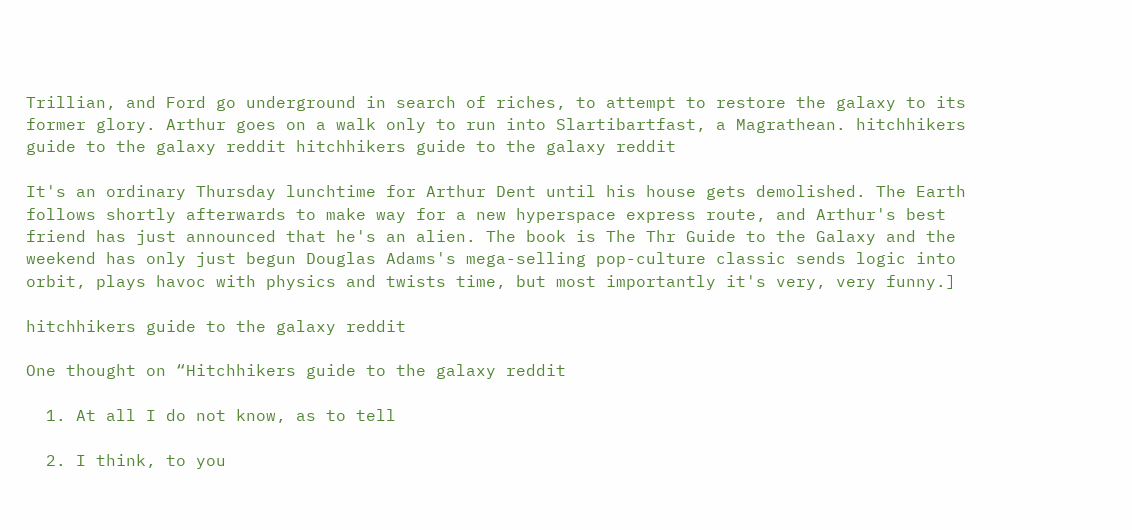Trillian, and Ford go underground in search of riches, to attempt to restore the galaxy to its former glory. Arthur goes on a walk only to run into Slartibartfast, a Magrathean. hitchhikers guide to the galaxy reddit hitchhikers guide to the galaxy reddit

It's an ordinary Thursday lunchtime for Arthur Dent until his house gets demolished. The Earth follows shortly afterwards to make way for a new hyperspace express route, and Arthur's best friend has just announced that he's an alien. The book is The Thr Guide to the Galaxy and the weekend has only just begun Douglas Adams's mega-selling pop-culture classic sends logic into orbit, plays havoc with physics and twists time, but most importantly it's very, very funny.]

hitchhikers guide to the galaxy reddit

One thought on “Hitchhikers guide to the galaxy reddit

  1. At all I do not know, as to tell

  2. I think, to you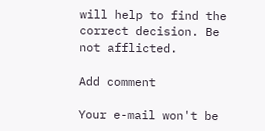will help to find the correct decision. Be not afflicted.

Add comment

Your e-mail won't be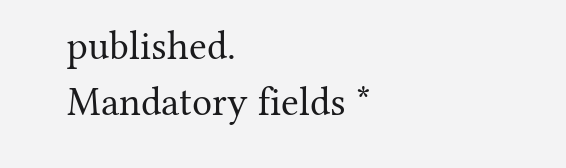published. Mandatory fields *